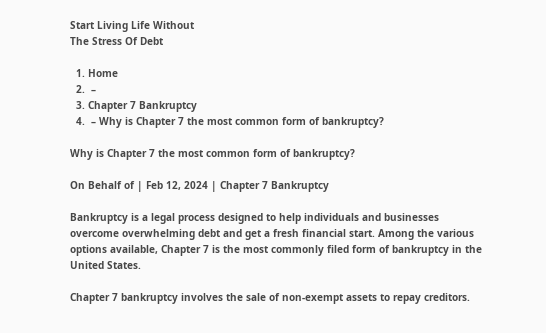Start Living Life Without
The Stress Of Debt

  1. Home
  2.  –
  3. Chapter 7 Bankruptcy
  4.  – Why is Chapter 7 the most common form of bankruptcy?

Why is Chapter 7 the most common form of bankruptcy?

On Behalf of | Feb 12, 2024 | Chapter 7 Bankruptcy

Bankruptcy is a legal process designed to help individuals and businesses overcome overwhelming debt and get a fresh financial start. Among the various options available, Chapter 7 is the most commonly filed form of bankruptcy in the United States.

Chapter 7 bankruptcy involves the sale of non-exempt assets to repay creditors.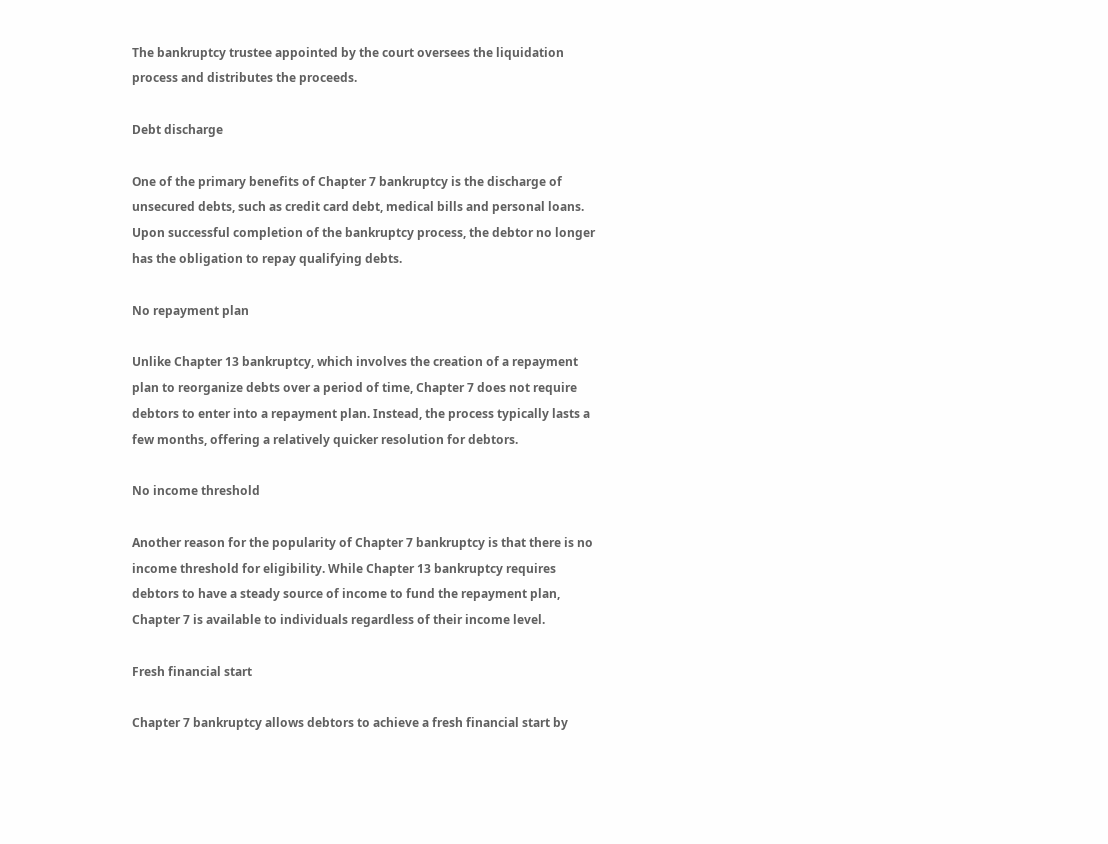The bankruptcy trustee appointed by the court oversees the liquidation process and distributes the proceeds.

Debt discharge

One of the primary benefits of Chapter 7 bankruptcy is the discharge of unsecured debts, such as credit card debt, medical bills and personal loans. Upon successful completion of the bankruptcy process, the debtor no longer has the obligation to repay qualifying debts.

No repayment plan

Unlike Chapter 13 bankruptcy, which involves the creation of a repayment plan to reorganize debts over a period of time, Chapter 7 does not require debtors to enter into a repayment plan. Instead, the process typically lasts a few months, offering a relatively quicker resolution for debtors.

No income threshold

Another reason for the popularity of Chapter 7 bankruptcy is that there is no income threshold for eligibility. While Chapter 13 bankruptcy requires debtors to have a steady source of income to fund the repayment plan, Chapter 7 is available to individuals regardless of their income level.

Fresh financial start

Chapter 7 bankruptcy allows debtors to achieve a fresh financial start by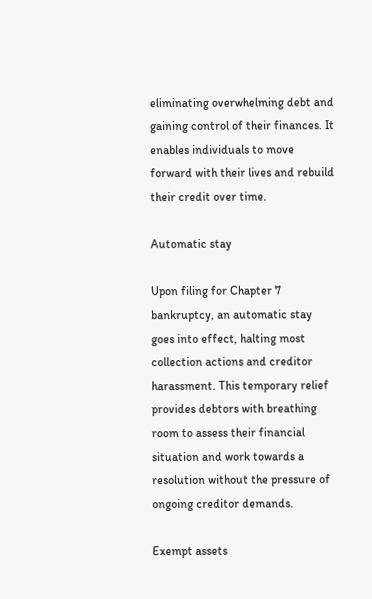eliminating overwhelming debt and gaining control of their finances. It enables individuals to move forward with their lives and rebuild their credit over time.

Automatic stay

Upon filing for Chapter 7 bankruptcy, an automatic stay goes into effect, halting most collection actions and creditor harassment. This temporary relief provides debtors with breathing room to assess their financial situation and work towards a resolution without the pressure of ongoing creditor demands.

Exempt assets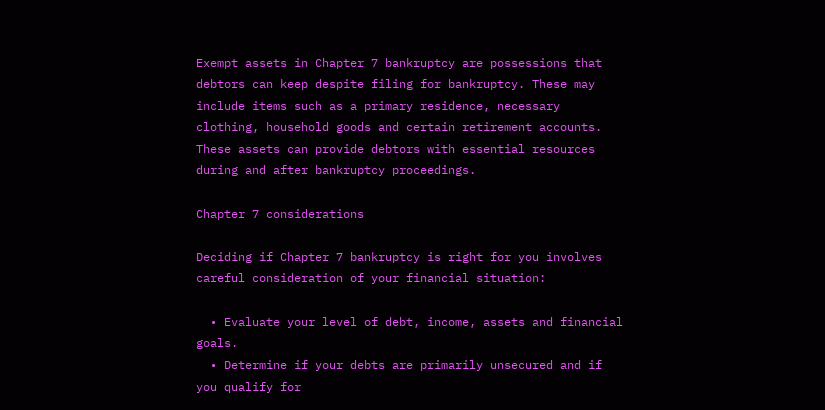Exempt assets in Chapter 7 bankruptcy are possessions that debtors can keep despite filing for bankruptcy. These may include items such as a primary residence, necessary clothing, household goods and certain retirement accounts. These assets can provide debtors with essential resources during and after bankruptcy proceedings.

Chapter 7 considerations

Deciding if Chapter 7 bankruptcy is right for you involves careful consideration of your financial situation:

  • Evaluate your level of debt, income, assets and financial goals.
  • Determine if your debts are primarily unsecured and if you qualify for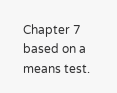Chapter 7 based on a means test.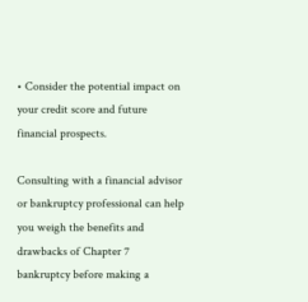• Consider the potential impact on your credit score and future financial prospects.

Consulting with a financial advisor or bankruptcy professional can help you weigh the benefits and drawbacks of Chapter 7 bankruptcy before making a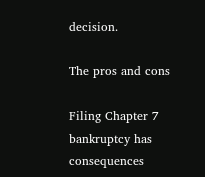decision.

The pros and cons

Filing Chapter 7 bankruptcy has consequences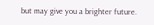but may give you a brighter future.